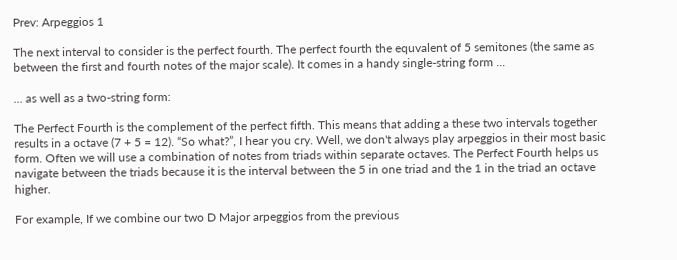Prev: Arpeggios 1

The next interval to consider is the perfect fourth. The perfect fourth the equvalent of 5 semitones (the same as between the first and fourth notes of the major scale). It comes in a handy single-string form ...

... as well as a two-string form:

The Perfect Fourth is the complement of the perfect fifth. This means that adding a these two intervals together results in a octave (7 + 5 = 12). “So what?”, I hear you cry. Well, we don't always play arpeggios in their most basic form. Often we will use a combination of notes from triads within separate octaves. The Perfect Fourth helps us navigate between the triads because it is the interval between the 5 in one triad and the 1 in the triad an octave higher.

For example, If we combine our two D Major arpeggios from the previous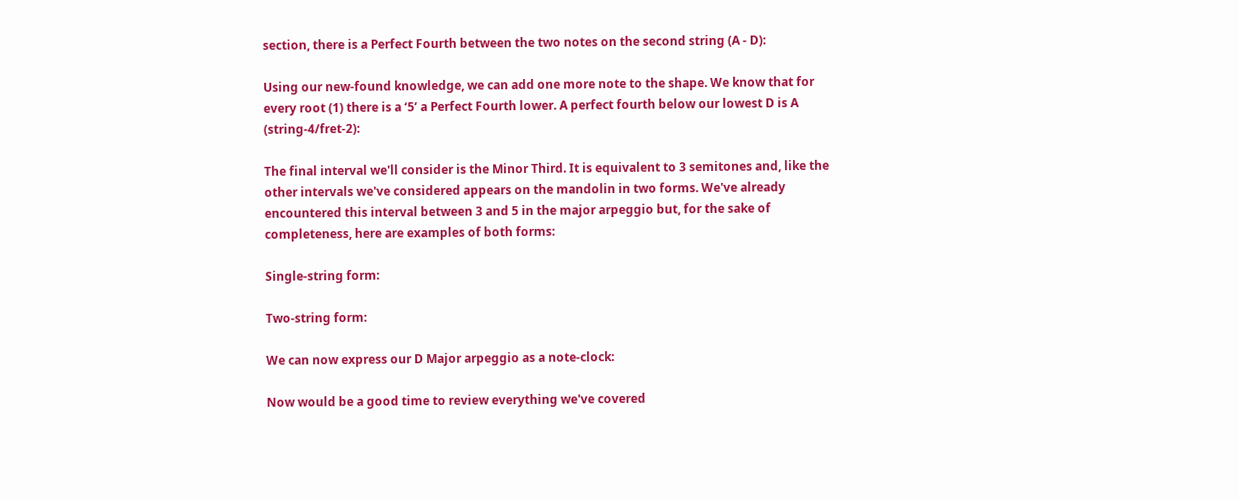section, there is a Perfect Fourth between the two notes on the second string (A - D):

Using our new-found knowledge, we can add one more note to the shape. We know that for every root (1) there is a ‘5’ a Perfect Fourth lower. A perfect fourth below our lowest D is A (string-4/fret-2):

The final interval we'll consider is the Minor Third. It is equivalent to 3 semitones and, like the other intervals we've considered appears on the mandolin in two forms. We've already encountered this interval between 3 and 5 in the major arpeggio but, for the sake of completeness, here are examples of both forms:

Single-string form:

Two-string form:

We can now express our D Major arpeggio as a note-clock:

Now would be a good time to review everything we've covered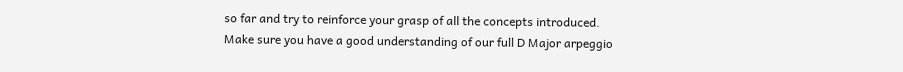so far and try to reinforce your grasp of all the concepts introduced. Make sure you have a good understanding of our full D Major arpeggio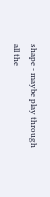shape - maybe play through all the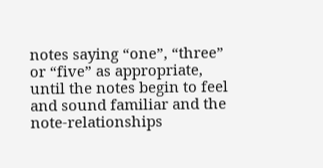notes saying “one”, “three” or “five” as appropriate, until the notes begin to feel and sound familiar and the note-relationships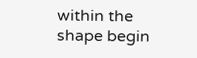within the shape begin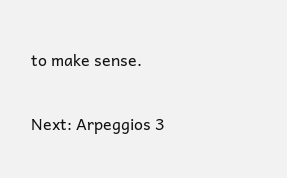to make sense.

Next: Arpeggios 3